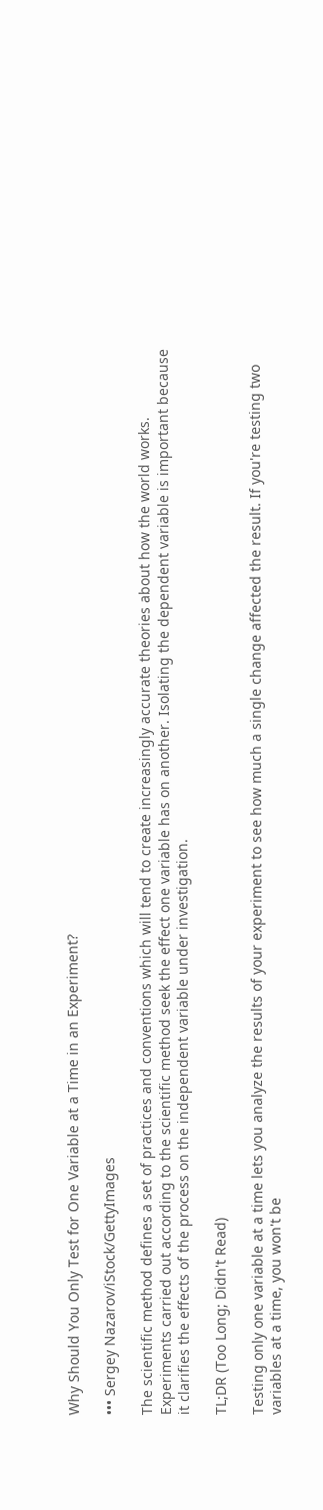Why Should You Only Test for One Variable at a Time in an Experiment?

••• Sergey Nazarov/iStock/GettyImages

The scientific method defines a set of practices and conventions which will tend to create increasingly accurate theories about how the world works. Experiments carried out according to the scientific method seek the effect one variable has on another. Isolating the dependent variable is important because it clarifies the effects of the process on the independent variable under investigation.

TL;DR (Too Long; Didn't Read)

Testing only one variable at a time lets you analyze the results of your experiment to see how much a single change affected the result. If you're testing two variables at a time, you won't be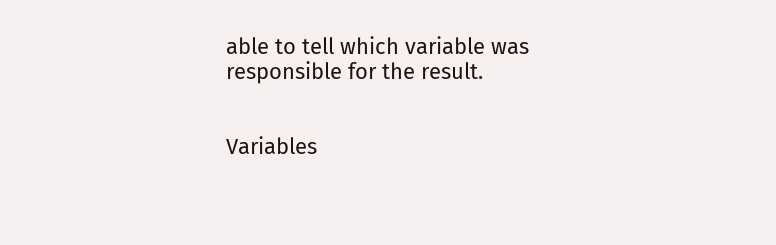able to tell which variable was responsible for the result.


Variables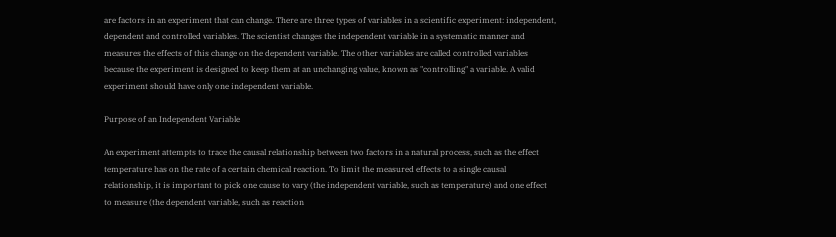are factors in an experiment that can change. There are three types of variables in a scientific experiment: independent, dependent and controlled variables. The scientist changes the independent variable in a systematic manner and measures the effects of this change on the dependent variable. The other variables are called controlled variables because the experiment is designed to keep them at an unchanging value, known as "controlling" a variable. A valid experiment should have only one independent variable.

Purpose of an Independent Variable

An experiment attempts to trace the causal relationship between two factors in a natural process, such as the effect temperature has on the rate of a certain chemical reaction. To limit the measured effects to a single causal relationship, it is important to pick one cause to vary (the independent variable, such as temperature) and one effect to measure (the dependent variable, such as reaction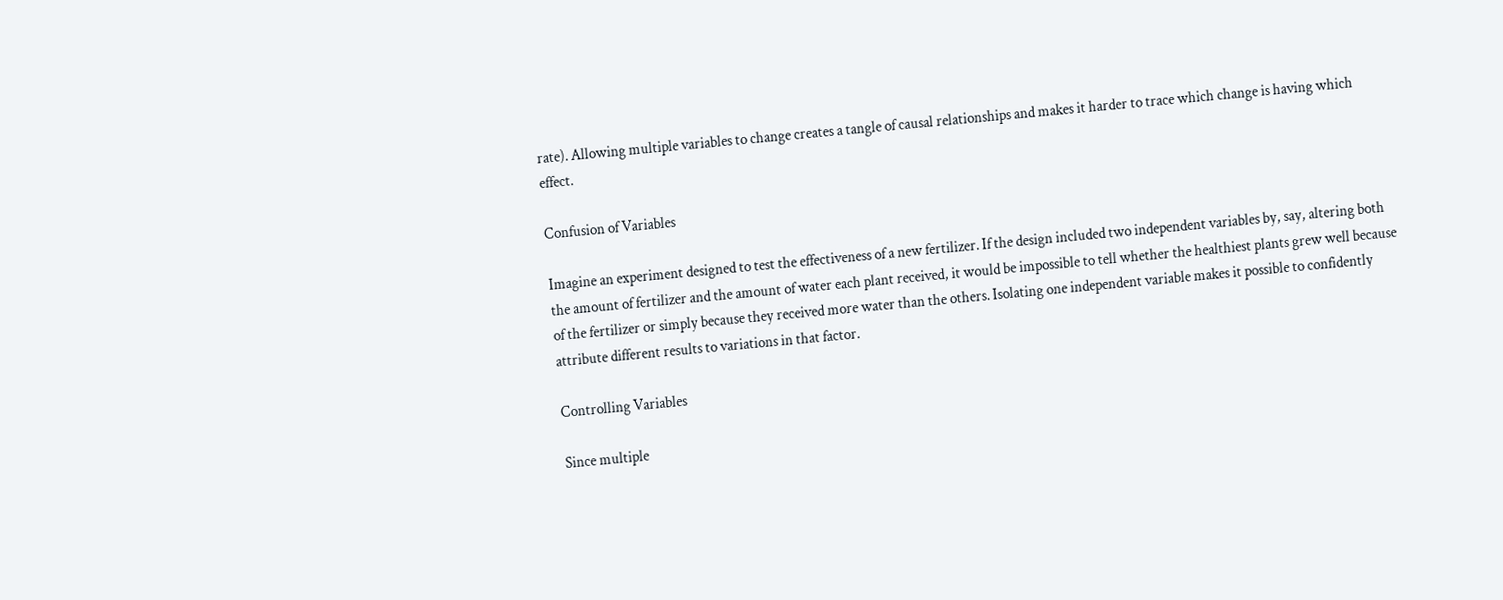rate). Allowing multiple variables to change creates a tangle of causal relationships and makes it harder to trace which change is having which effect.

Confusion of Variables

Imagine an experiment designed to test the effectiveness of a new fertilizer. If the design included two independent variables by, say, altering both the amount of fertilizer and the amount of water each plant received, it would be impossible to tell whether the healthiest plants grew well because of the fertilizer or simply because they received more water than the others. Isolating one independent variable makes it possible to confidently attribute different results to variations in that factor.

Controlling Variables

Since multiple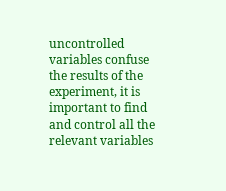uncontrolled variables confuse the results of the experiment, it is important to find and control all the relevant variables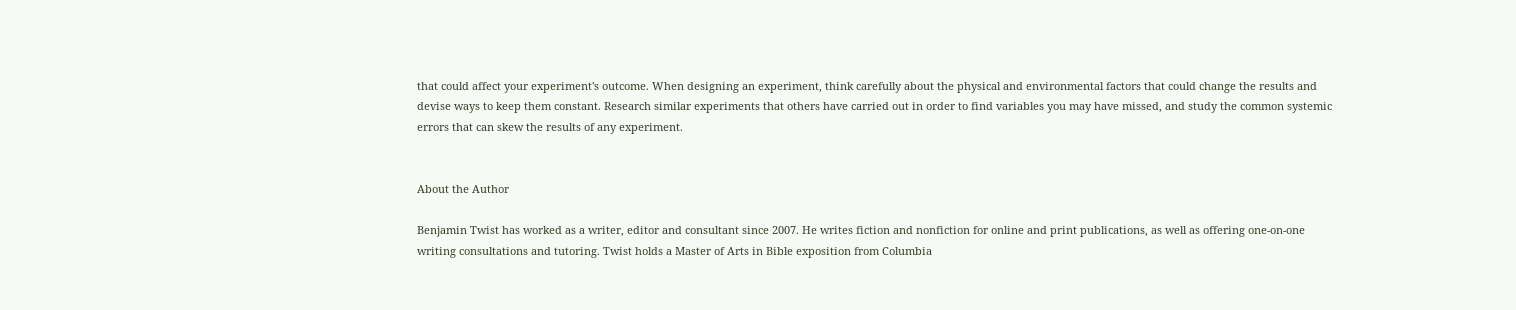that could affect your experiment's outcome. When designing an experiment, think carefully about the physical and environmental factors that could change the results and devise ways to keep them constant. Research similar experiments that others have carried out in order to find variables you may have missed, and study the common systemic errors that can skew the results of any experiment.


About the Author

Benjamin Twist has worked as a writer, editor and consultant since 2007. He writes fiction and nonfiction for online and print publications, as well as offering one-on-one writing consultations and tutoring. Twist holds a Master of Arts in Bible exposition from Columbia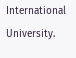International University.